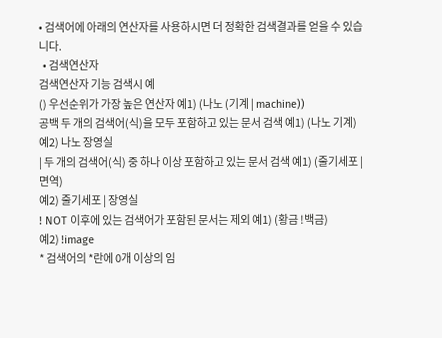• 검색어에 아래의 연산자를 사용하시면 더 정확한 검색결과를 얻을 수 있습니다.
  • 검색연산자
검색연산자 기능 검색시 예
() 우선순위가 가장 높은 연산자 예1) (나노 (기계 | machine))
공백 두 개의 검색어(식)을 모두 포함하고 있는 문서 검색 예1) (나노 기계)
예2) 나노 장영실
| 두 개의 검색어(식) 중 하나 이상 포함하고 있는 문서 검색 예1) (줄기세포 | 면역)
예2) 줄기세포 | 장영실
! NOT 이후에 있는 검색어가 포함된 문서는 제외 예1) (황금 !백금)
예2) !image
* 검색어의 *란에 0개 이상의 임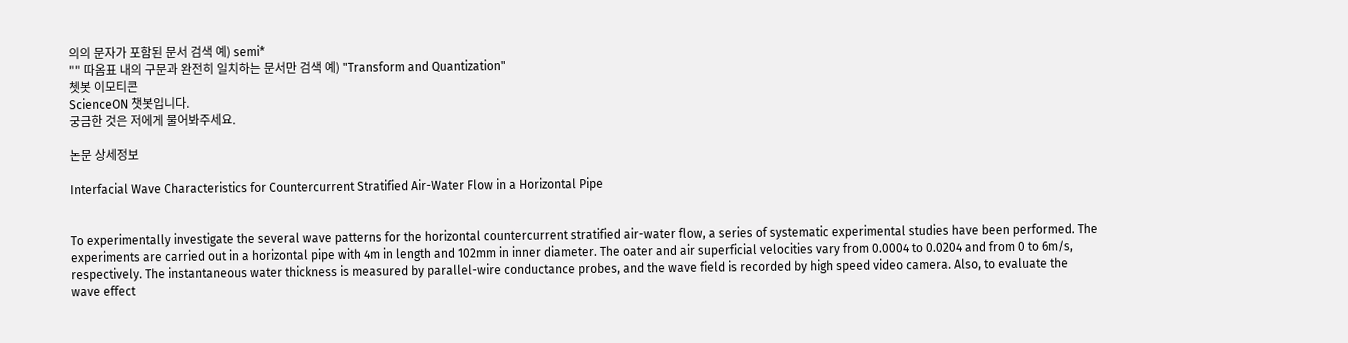의의 문자가 포함된 문서 검색 예) semi*
"" 따옴표 내의 구문과 완전히 일치하는 문서만 검색 예) "Transform and Quantization"
쳇봇 이모티콘
ScienceON 챗봇입니다.
궁금한 것은 저에게 물어봐주세요.

논문 상세정보

Interfacial Wave Characteristics for Countercurrent Stratified Air-Water Flow in a Horizontal Pipe


To experimentally investigate the several wave patterns for the horizontal countercurrent stratified air-water flow, a series of systematic experimental studies have been performed. The experiments are carried out in a horizontal pipe with 4m in length and 102mm in inner diameter. The oater and air superficial velocities vary from 0.0004 to 0.0204 and from 0 to 6m/s, respectively. The instantaneous water thickness is measured by parallel-wire conductance probes, and the wave field is recorded by high speed video camera. Also, to evaluate the wave effect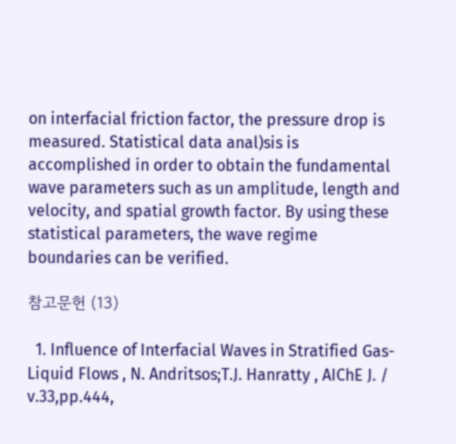on interfacial friction factor, the pressure drop is measured. Statistical data anal)sis is accomplished in order to obtain the fundamental wave parameters such as un amplitude, length and velocity, and spatial growth factor. By using these statistical parameters, the wave regime boundaries can be verified.

참고문헌 (13)

  1. Influence of Interfacial Waves in Stratified Gas-Liquid Flows , N. Andritsos;T.J. Hanratty , AIChE J. / v.33,pp.444,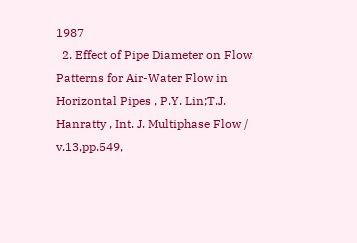1987
  2. Effect of Pipe Diameter on Flow Patterns for Air-Water Flow in Horizontal Pipes , P.Y. Lin;T.J. Hanratty , Int. J. Multiphase Flow / v.13,pp.549,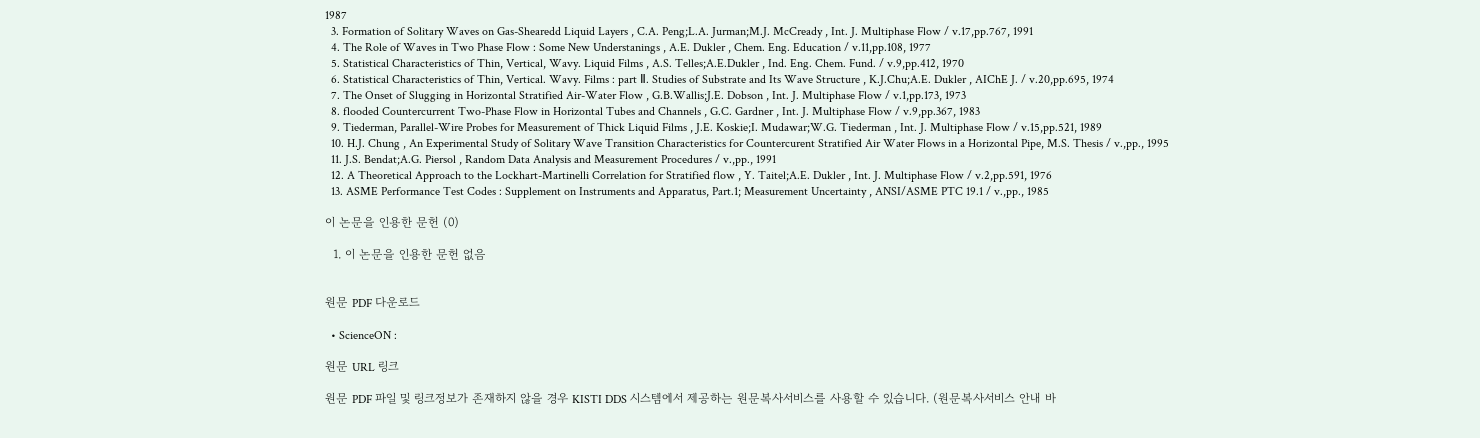1987
  3. Formation of Solitary Waves on Gas-Shearedd Liquid Layers , C.A. Peng;L.A. Jurman;M.J. McCready , Int. J. Multiphase Flow / v.17,pp.767, 1991
  4. The Role of Waves in Two Phase Flow : Some New Understanings , A.E. Dukler , Chem. Eng. Education / v.11,pp.108, 1977
  5. Statistical Characteristics of Thin, Vertical, Wavy. Liquid Films , A.S. Telles;A.E.Dukler , Ind. Eng. Chem. Fund. / v.9,pp.412, 1970
  6. Statistical Characteristics of Thin, Vertical. Wavy. Films : part Ⅱ. Studies of Substrate and Its Wave Structure , K.J.Chu;A.E. Dukler , AIChE J. / v.20,pp.695, 1974
  7. The Onset of Slugging in Horizontal Stratified Air-Water Flow , G.B.Wallis;J.E. Dobson , Int. J. Multiphase Flow / v.1,pp.173, 1973
  8. flooded Countercurrent Two-Phase Flow in Horizontal Tubes and Channels , G.C. Gardner , Int. J. Multiphase Flow / v.9,pp.367, 1983
  9. Tiederman, Parallel-Wire Probes for Measurement of Thick Liquid Films , J.E. Koskie;I. Mudawar;W.G. Tiederman , Int. J. Multiphase Flow / v.15,pp.521, 1989
  10. H.J. Chung , An Experimental Study of Solitary Wave Transition Characteristics for Countercurent Stratified Air Water Flows in a Horizontal Pipe, M.S. Thesis / v.,pp., 1995
  11. J.S. Bendat;A.G. Piersol , Random Data Analysis and Measurement Procedures / v.,pp., 1991
  12. A Theoretical Approach to the Lockhart-Martinelli Correlation for Stratified flow , Y. Taitel;A.E. Dukler , Int. J. Multiphase Flow / v.2,pp.591, 1976
  13. ASME Performance Test Codes : Supplement on Instruments and Apparatus, Part.1; Measurement Uncertainty , ANSI/ASME PTC 19.1 / v.,pp., 1985

이 논문을 인용한 문헌 (0)

  1. 이 논문을 인용한 문헌 없음


원문 PDF 다운로드

  • ScienceON :

원문 URL 링크

원문 PDF 파일 및 링크정보가 존재하지 않을 경우 KISTI DDS 시스템에서 제공하는 원문복사서비스를 사용할 수 있습니다. (원문복사서비스 안내 바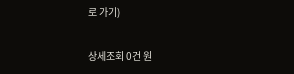로 가기)

상세조회 0건 원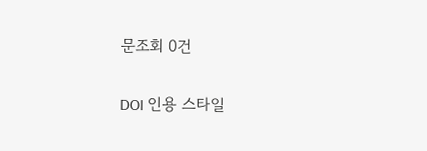문조회 0건

DOI 인용 스타일